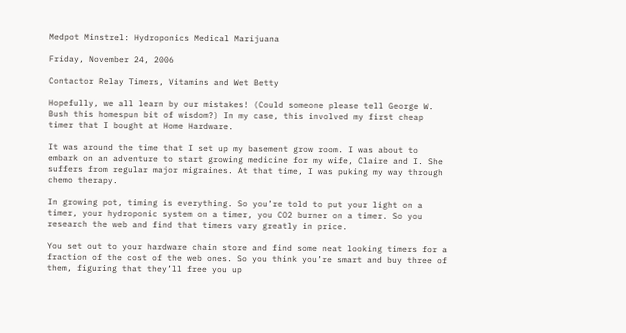Medpot Minstrel: Hydroponics Medical Marijuana

Friday, November 24, 2006

Contactor Relay Timers, Vitamins and Wet Betty

Hopefully, we all learn by our mistakes! (Could someone please tell George W. Bush this homespun bit of wisdom?) In my case, this involved my first cheap timer that I bought at Home Hardware.

It was around the time that I set up my basement grow room. I was about to embark on an adventure to start growing medicine for my wife, Claire and I. She suffers from regular major migraines. At that time, I was puking my way through chemo therapy.

In growing pot, timing is everything. So you’re told to put your light on a timer, your hydroponic system on a timer, you CO2 burner on a timer. So you research the web and find that timers vary greatly in price.

You set out to your hardware chain store and find some neat looking timers for a fraction of the cost of the web ones. So you think you’re smart and buy three of them, figuring that they’ll free you up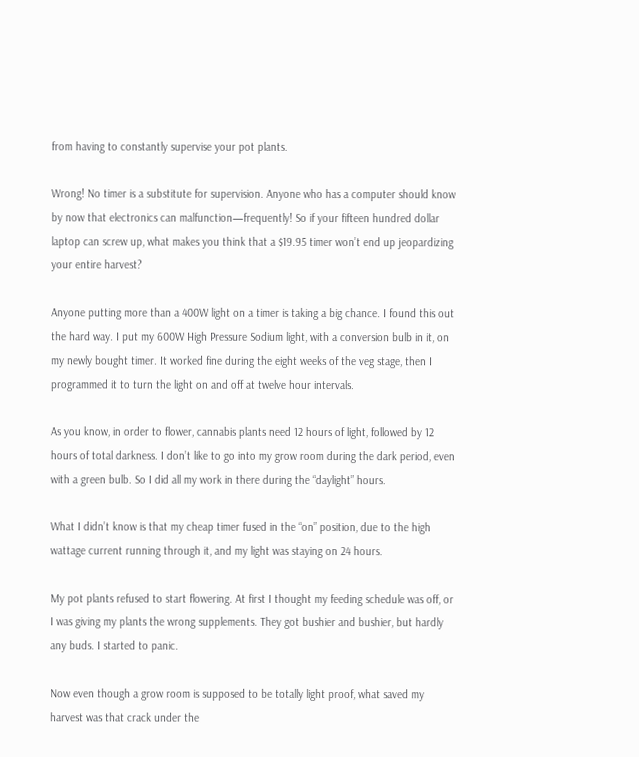from having to constantly supervise your pot plants.

Wrong! No timer is a substitute for supervision. Anyone who has a computer should know by now that electronics can malfunction—frequently! So if your fifteen hundred dollar laptop can screw up, what makes you think that a $19.95 timer won’t end up jeopardizing your entire harvest?

Anyone putting more than a 400W light on a timer is taking a big chance. I found this out the hard way. I put my 600W High Pressure Sodium light, with a conversion bulb in it, on my newly bought timer. It worked fine during the eight weeks of the veg stage, then I programmed it to turn the light on and off at twelve hour intervals.

As you know, in order to flower, cannabis plants need 12 hours of light, followed by 12 hours of total darkness. I don’t like to go into my grow room during the dark period, even with a green bulb. So I did all my work in there during the “daylight” hours.

What I didn’t know is that my cheap timer fused in the “on” position, due to the high wattage current running through it, and my light was staying on 24 hours.

My pot plants refused to start flowering. At first I thought my feeding schedule was off, or I was giving my plants the wrong supplements. They got bushier and bushier, but hardly any buds. I started to panic.

Now even though a grow room is supposed to be totally light proof, what saved my harvest was that crack under the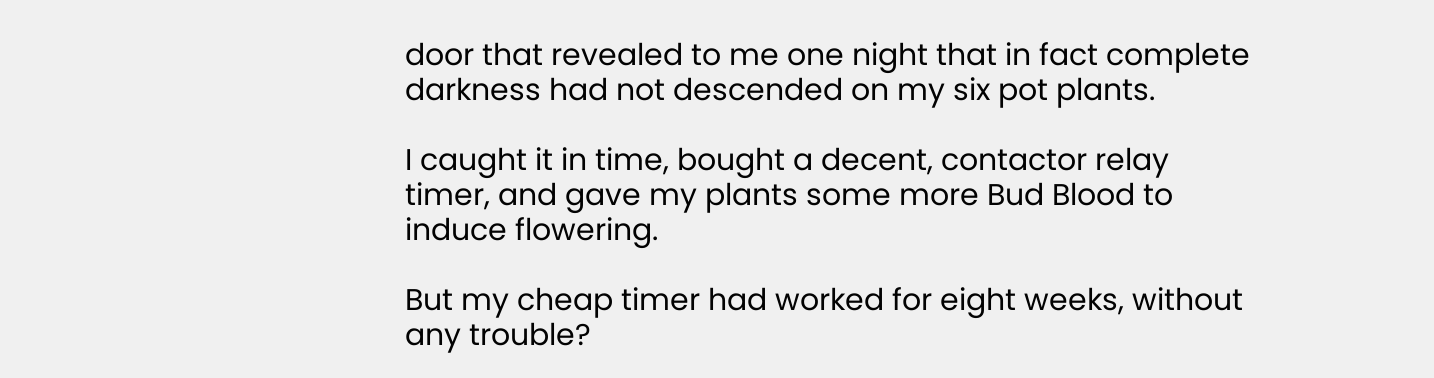door that revealed to me one night that in fact complete darkness had not descended on my six pot plants.

I caught it in time, bought a decent, contactor relay timer, and gave my plants some more Bud Blood to induce flowering.

But my cheap timer had worked for eight weeks, without any trouble?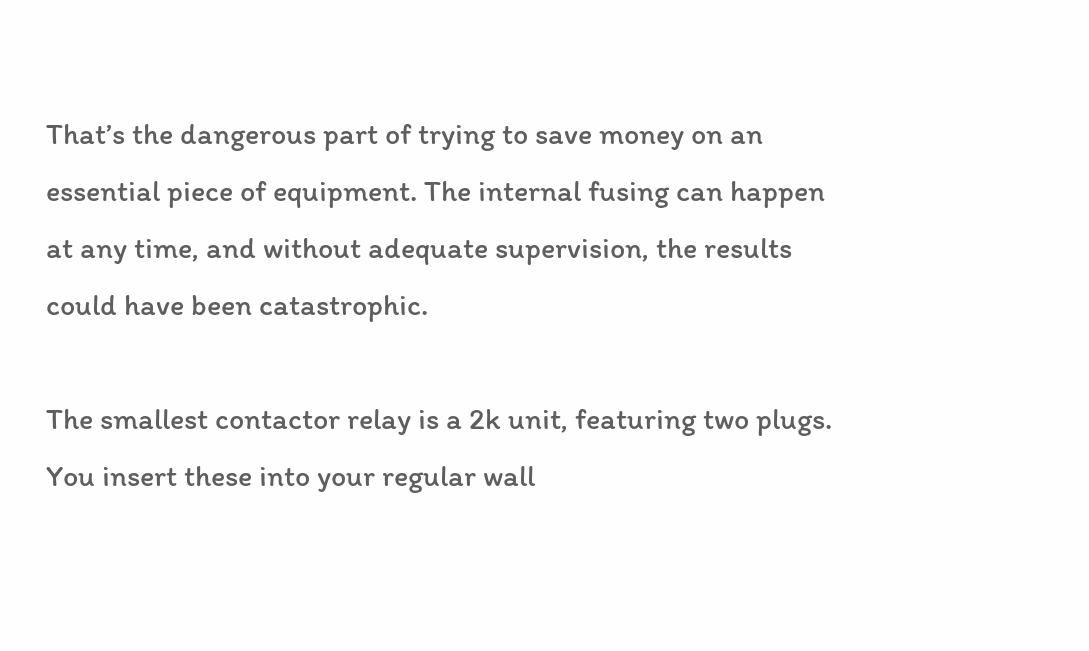That’s the dangerous part of trying to save money on an essential piece of equipment. The internal fusing can happen at any time, and without adequate supervision, the results could have been catastrophic.

The smallest contactor relay is a 2k unit, featuring two plugs. You insert these into your regular wall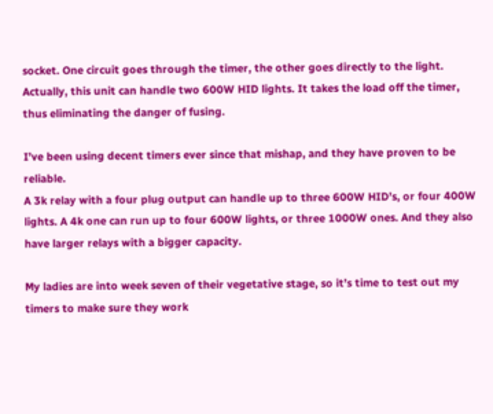socket. One circuit goes through the timer, the other goes directly to the light. Actually, this unit can handle two 600W HID lights. It takes the load off the timer, thus eliminating the danger of fusing.

I’ve been using decent timers ever since that mishap, and they have proven to be reliable.
A 3k relay with a four plug output can handle up to three 600W HID’s, or four 400W lights. A 4k one can run up to four 600W lights, or three 1000W ones. And they also have larger relays with a bigger capacity.

My ladies are into week seven of their vegetative stage, so it’s time to test out my timers to make sure they work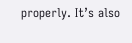properly. It’s also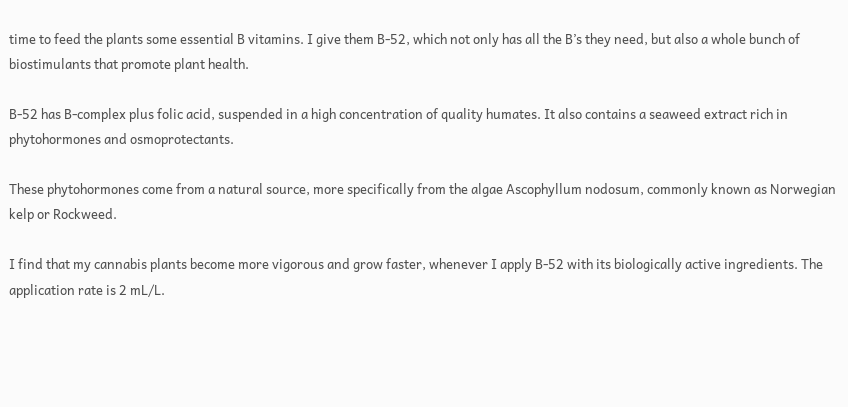time to feed the plants some essential B vitamins. I give them B-52, which not only has all the B’s they need, but also a whole bunch of biostimulants that promote plant health.

B-52 has B-complex plus folic acid, suspended in a high concentration of quality humates. It also contains a seaweed extract rich in phytohormones and osmoprotectants.

These phytohormones come from a natural source, more specifically from the algae Ascophyllum nodosum, commonly known as Norwegian kelp or Rockweed.

I find that my cannabis plants become more vigorous and grow faster, whenever I apply B-52 with its biologically active ingredients. The application rate is 2 mL/L.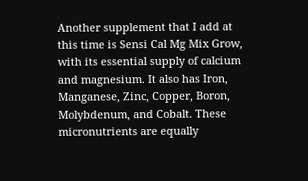Another supplement that I add at this time is Sensi Cal Mg Mix Grow, with its essential supply of calcium and magnesium. It also has Iron, Manganese, Zinc, Copper, Boron, Molybdenum, and Cobalt. These micronutrients are equally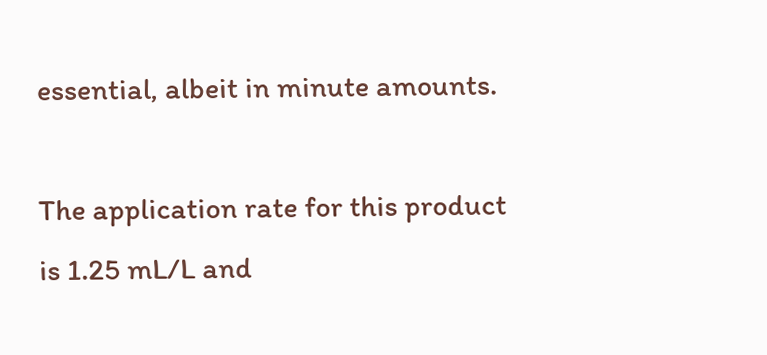essential, albeit in minute amounts.

The application rate for this product is 1.25 mL/L and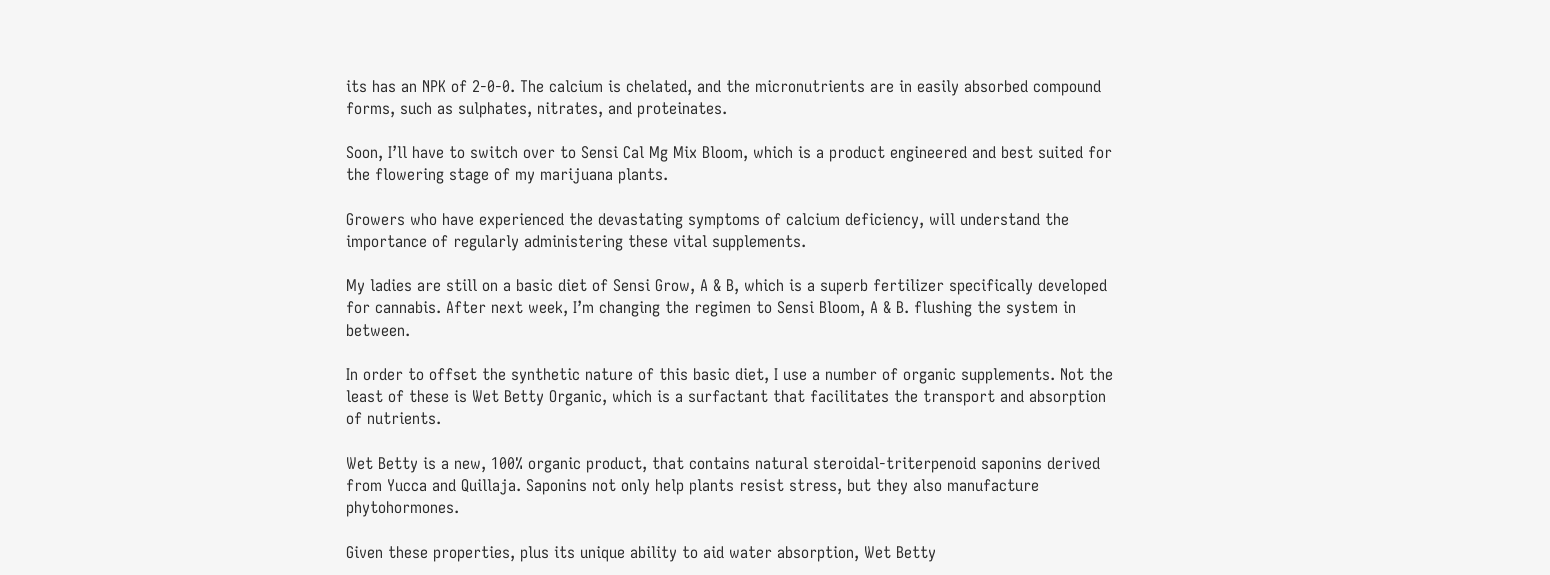its has an NPK of 2-0-0. The calcium is chelated, and the micronutrients are in easily absorbed compound forms, such as sulphates, nitrates, and proteinates.

Soon, I’ll have to switch over to Sensi Cal Mg Mix Bloom, which is a product engineered and best suited for the flowering stage of my marijuana plants.

Growers who have experienced the devastating symptoms of calcium deficiency, will understand the importance of regularly administering these vital supplements.

My ladies are still on a basic diet of Sensi Grow, A & B, which is a superb fertilizer specifically developed for cannabis. After next week, I’m changing the regimen to Sensi Bloom, A & B. flushing the system in between.

In order to offset the synthetic nature of this basic diet, I use a number of organic supplements. Not the least of these is Wet Betty Organic, which is a surfactant that facilitates the transport and absorption of nutrients.

Wet Betty is a new, 100% organic product, that contains natural steroidal-triterpenoid saponins derived from Yucca and Quillaja. Saponins not only help plants resist stress, but they also manufacture phytohormones.

Given these properties, plus its unique ability to aid water absorption, Wet Betty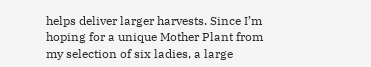helps deliver larger harvests. Since I’m hoping for a unique Mother Plant from my selection of six ladies, a large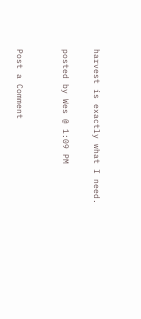harvest is exactly what I need.

posted by Wes @ 1:09 PM


Post a Comment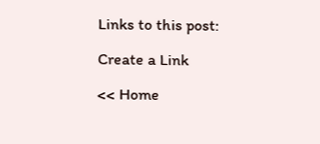Links to this post:

Create a Link

<< Home